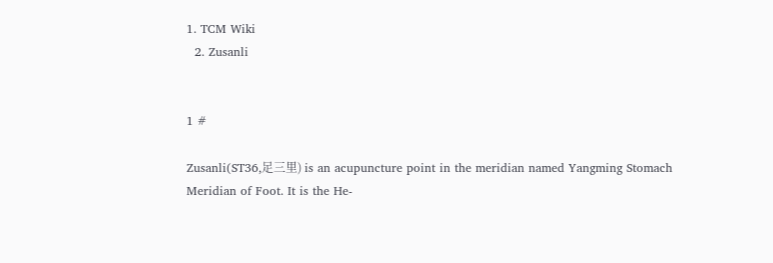1. TCM Wiki
  2. Zusanli


1 #

Zusanli(ST36,足三里) is an acupuncture point in the meridian named Yangming Stomach Meridian of Foot. It is the He-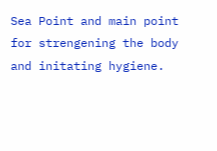Sea Point and main point for strengening the body and initating hygiene.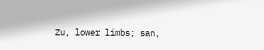Zu, lower limbs; san,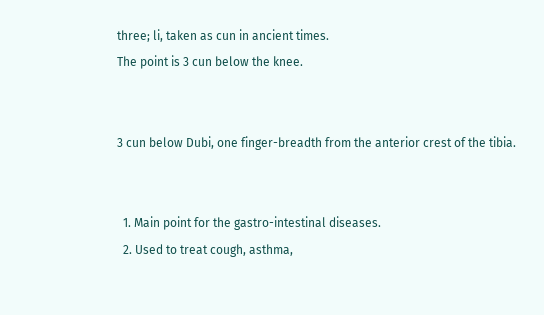three; li, taken as cun in ancient times.
The point is 3 cun below the knee.


3 cun below Dubi, one finger-breadth from the anterior crest of the tibia.


  1. Main point for the gastro-intestinal diseases.
  2. Used to treat cough, asthma,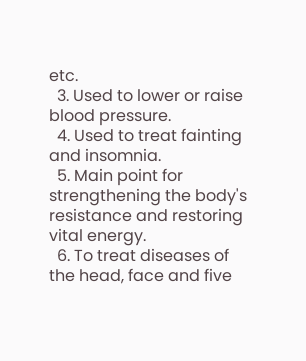etc.
  3. Used to lower or raise blood pressure.
  4. Used to treat fainting and insomnia.
  5. Main point for strengthening the body's resistance and restoring vital energy.
  6. To treat diseases of the head, face and five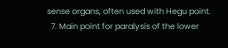sense organs, often used with Hegu point.
  7. Main point for paralysis of the lower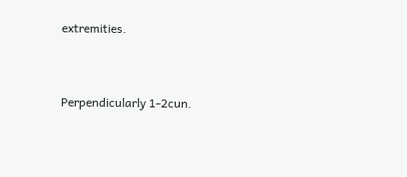extremities.


Perpendicularly 1-2cun.